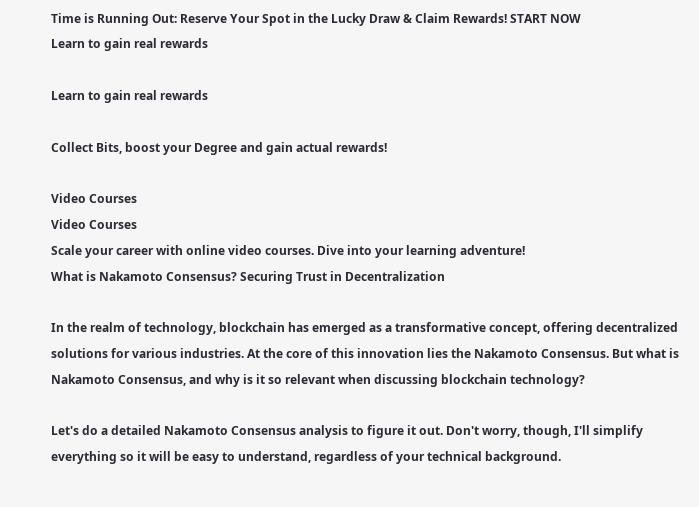Time is Running Out: Reserve Your Spot in the Lucky Draw & Claim Rewards! START NOW
Learn to gain real rewards

Learn to gain real rewards

Collect Bits, boost your Degree and gain actual rewards!

Video Courses
Video Courses
Scale your career with online video courses. Dive into your learning adventure!
What is Nakamoto Consensus? Securing Trust in Decentralization

In the realm of technology, blockchain has emerged as a transformative concept, offering decentralized solutions for various industries. At the core of this innovation lies the Nakamoto Consensus. But what is Nakamoto Consensus, and why is it so relevant when discussing blockchain technology?

Let's do a detailed Nakamoto Consensus analysis to figure it out. Don't worry, though, I'll simplify everything so it will be easy to understand, regardless of your technical background.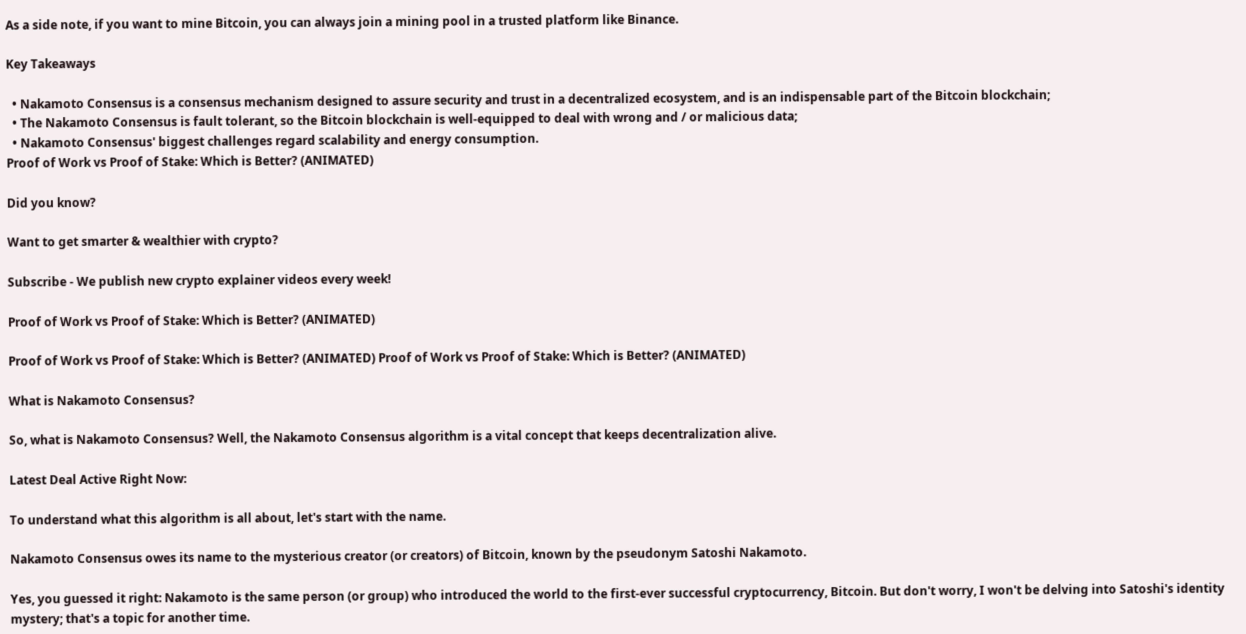As a side note, if you want to mine Bitcoin, you can always join a mining pool in a trusted platform like Binance.

Key Takeaways

  • Nakamoto Consensus is a consensus mechanism designed to assure security and trust in a decentralized ecosystem, and is an indispensable part of the Bitcoin blockchain;
  • The Nakamoto Consensus is fault tolerant, so the Bitcoin blockchain is well-equipped to deal with wrong and / or malicious data;
  • Nakamoto Consensus' biggest challenges regard scalability and energy consumption.
Proof of Work vs Proof of Stake: Which is Better? (ANIMATED)

Did you know?

Want to get smarter & wealthier with crypto?

Subscribe - We publish new crypto explainer videos every week!

Proof of Work vs Proof of Stake: Which is Better? (ANIMATED)

Proof of Work vs Proof of Stake: Which is Better? (ANIMATED) Proof of Work vs Proof of Stake: Which is Better? (ANIMATED)

What is Nakamoto Consensus?

So, what is Nakamoto Consensus? Well, the Nakamoto Consensus algorithm is a vital concept that keeps decentralization alive.

Latest Deal Active Right Now:

To understand what this algorithm is all about, let's start with the name.

Nakamoto Consensus owes its name to the mysterious creator (or creators) of Bitcoin, known by the pseudonym Satoshi Nakamoto.

Yes, you guessed it right: Nakamoto is the same person (or group) who introduced the world to the first-ever successful cryptocurrency, Bitcoin. But don't worry, I won't be delving into Satoshi's identity mystery; that's a topic for another time.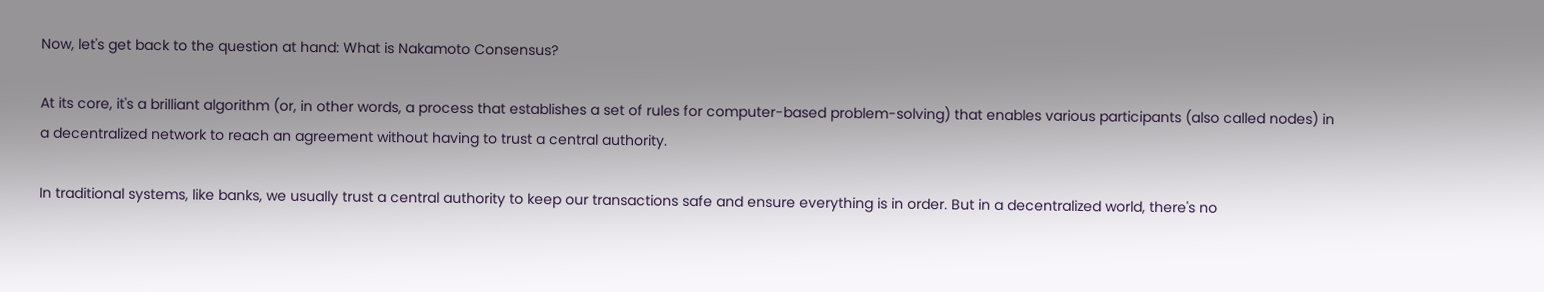Now, let's get back to the question at hand: What is Nakamoto Consensus?

At its core, it's a brilliant algorithm (or, in other words, a process that establishes a set of rules for computer-based problem-solving) that enables various participants (also called nodes) in a decentralized network to reach an agreement without having to trust a central authority.

In traditional systems, like banks, we usually trust a central authority to keep our transactions safe and ensure everything is in order. But in a decentralized world, there's no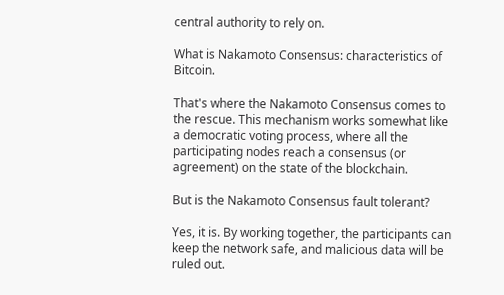central authority to rely on.

What is Nakamoto Consensus: characteristics of Bitcoin.

That's where the Nakamoto Consensus comes to the rescue. This mechanism works somewhat like a democratic voting process, where all the participating nodes reach a consensus (or agreement) on the state of the blockchain.

But is the Nakamoto Consensus fault tolerant?

Yes, it is. By working together, the participants can keep the network safe, and malicious data will be ruled out.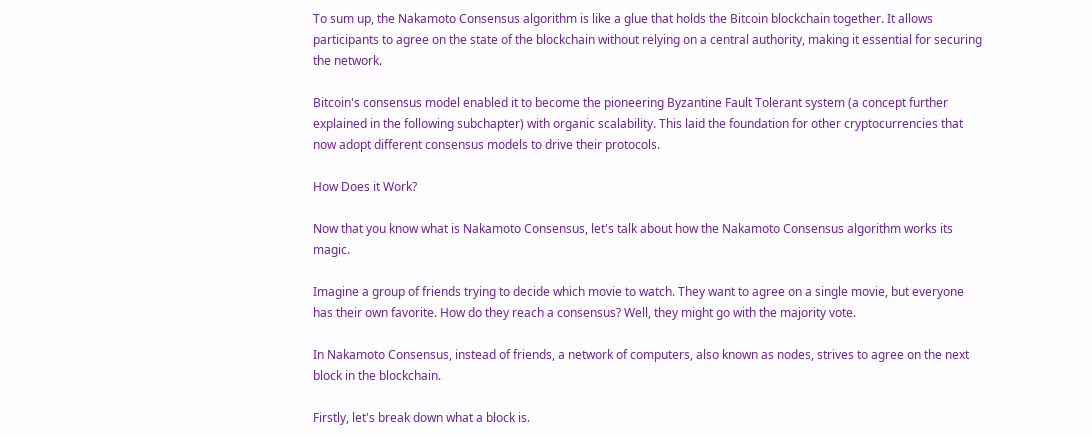To sum up, the Nakamoto Consensus algorithm is like a glue that holds the Bitcoin blockchain together. It allows participants to agree on the state of the blockchain without relying on a central authority, making it essential for securing the network.

Bitcoin's consensus model enabled it to become the pioneering Byzantine Fault Tolerant system (a concept further explained in the following subchapter) with organic scalability. This laid the foundation for other cryptocurrencies that now adopt different consensus models to drive their protocols.

How Does it Work?

Now that you know what is Nakamoto Consensus, let's talk about how the Nakamoto Consensus algorithm works its magic.

Imagine a group of friends trying to decide which movie to watch. They want to agree on a single movie, but everyone has their own favorite. How do they reach a consensus? Well, they might go with the majority vote.

In Nakamoto Consensus, instead of friends, a network of computers, also known as nodes, strives to agree on the next block in the blockchain.

Firstly, let's break down what a block is.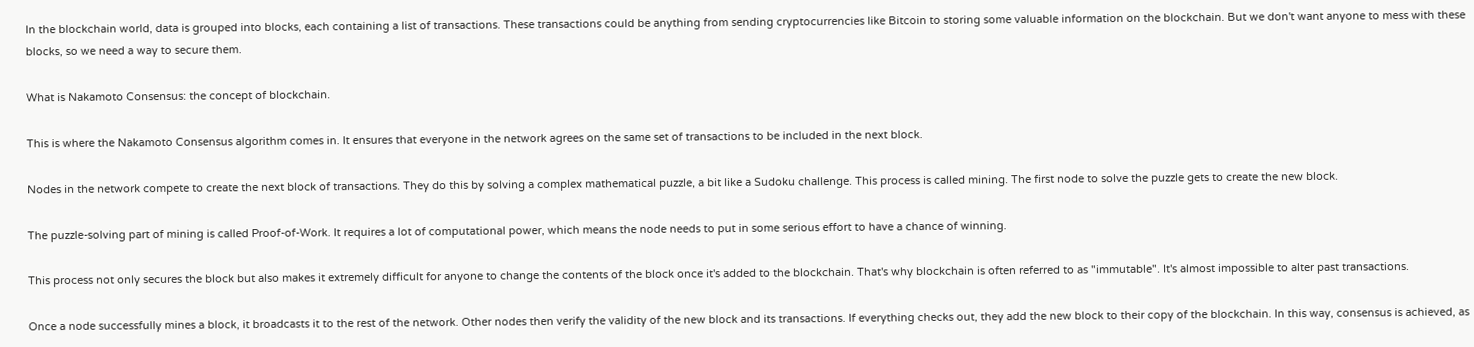In the blockchain world, data is grouped into blocks, each containing a list of transactions. These transactions could be anything from sending cryptocurrencies like Bitcoin to storing some valuable information on the blockchain. But we don't want anyone to mess with these blocks, so we need a way to secure them.

What is Nakamoto Consensus: the concept of blockchain.

This is where the Nakamoto Consensus algorithm comes in. It ensures that everyone in the network agrees on the same set of transactions to be included in the next block.

Nodes in the network compete to create the next block of transactions. They do this by solving a complex mathematical puzzle, a bit like a Sudoku challenge. This process is called mining. The first node to solve the puzzle gets to create the new block.

The puzzle-solving part of mining is called Proof-of-Work. It requires a lot of computational power, which means the node needs to put in some serious effort to have a chance of winning.

This process not only secures the block but also makes it extremely difficult for anyone to change the contents of the block once it's added to the blockchain. That's why blockchain is often referred to as "immutable". It's almost impossible to alter past transactions.

Once a node successfully mines a block, it broadcasts it to the rest of the network. Other nodes then verify the validity of the new block and its transactions. If everything checks out, they add the new block to their copy of the blockchain. In this way, consensus is achieved, as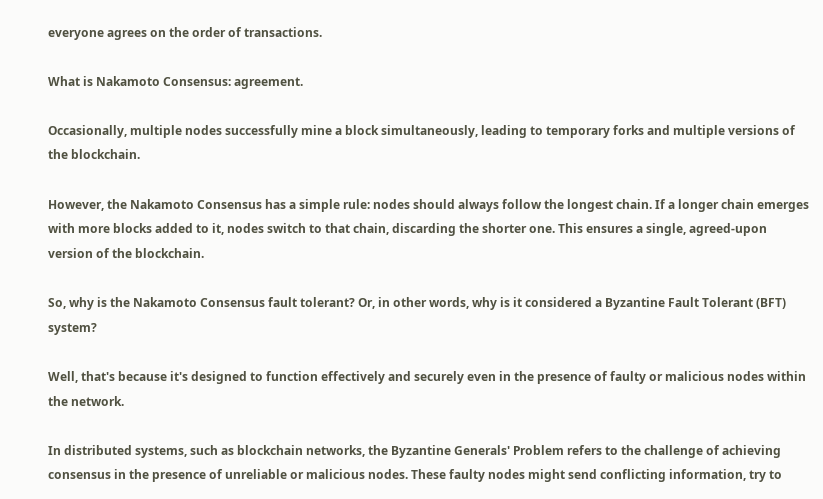everyone agrees on the order of transactions.

What is Nakamoto Consensus: agreement.

Occasionally, multiple nodes successfully mine a block simultaneously, leading to temporary forks and multiple versions of the blockchain.

However, the Nakamoto Consensus has a simple rule: nodes should always follow the longest chain. If a longer chain emerges with more blocks added to it, nodes switch to that chain, discarding the shorter one. This ensures a single, agreed-upon version of the blockchain.

So, why is the Nakamoto Consensus fault tolerant? Or, in other words, why is it considered a Byzantine Fault Tolerant (BFT) system?

Well, that's because it's designed to function effectively and securely even in the presence of faulty or malicious nodes within the network.

In distributed systems, such as blockchain networks, the Byzantine Generals' Problem refers to the challenge of achieving consensus in the presence of unreliable or malicious nodes. These faulty nodes might send conflicting information, try to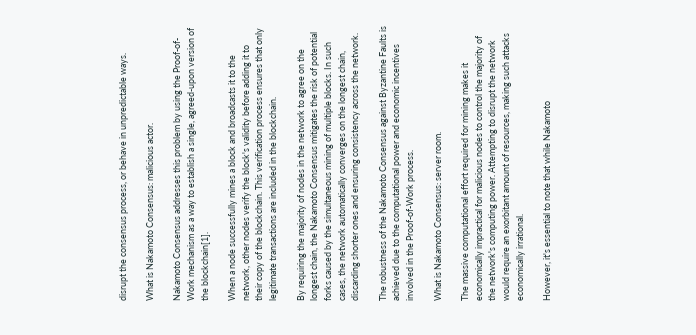disrupt the consensus process, or behave in unpredictable ways.

What is Nakamoto Consensus: malicious actor.

Nakamoto Consensus addresses this problem by using the Proof-of-Work mechanism as a way to establish a single, agreed-upon version of the blockchain[1].

When a node successfully mines a block and broadcasts it to the network, other nodes verify the block's validity before adding it to their copy of the blockchain. This verification process ensures that only legitimate transactions are included in the blockchain.

By requiring the majority of nodes in the network to agree on the longest chain, the Nakamoto Consensus mitigates the risk of potential forks caused by the simultaneous mining of multiple blocks. In such cases, the network automatically converges on the longest chain, discarding shorter ones and ensuring consistency across the network.

The robustness of the Nakamoto Consensus against Byzantine Faults is achieved due to the computational power and economic incentives involved in the Proof-of-Work process.

What is Nakamoto Consensus: server room.

The massive computational effort required for mining makes it economically impractical for malicious nodes to control the majority of the network's computing power. Attempting to disrupt the network would require an exorbitant amount of resources, making such attacks economically irrational.

However, it's essential to note that while Nakamoto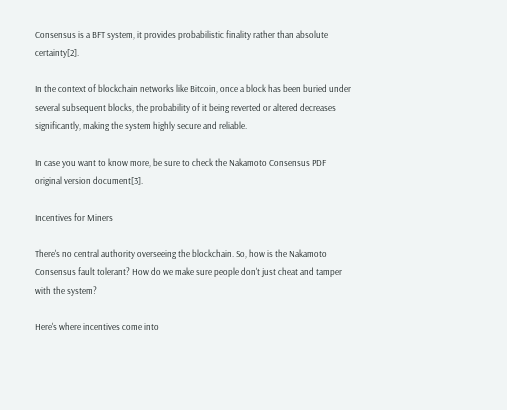Consensus is a BFT system, it provides probabilistic finality rather than absolute certainty[2].

In the context of blockchain networks like Bitcoin, once a block has been buried under several subsequent blocks, the probability of it being reverted or altered decreases significantly, making the system highly secure and reliable.

In case you want to know more, be sure to check the Nakamoto Consensus PDF original version document[3].

Incentives for Miners

There's no central authority overseeing the blockchain. So, how is the Nakamoto Consensus fault tolerant? How do we make sure people don't just cheat and tamper with the system?

Here's where incentives come into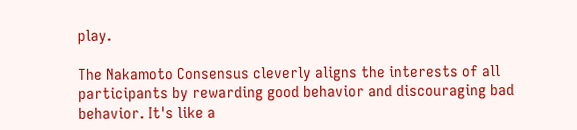play.

The Nakamoto Consensus cleverly aligns the interests of all participants by rewarding good behavior and discouraging bad behavior. It's like a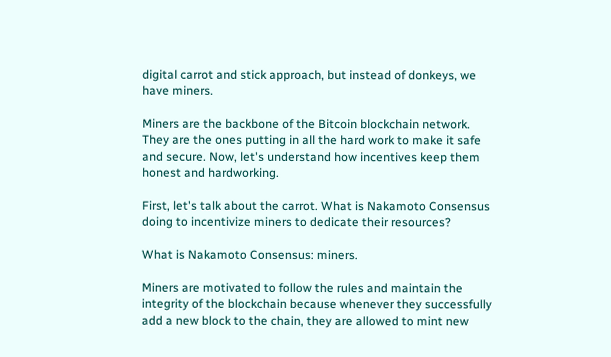digital carrot and stick approach, but instead of donkeys, we have miners.

Miners are the backbone of the Bitcoin blockchain network. They are the ones putting in all the hard work to make it safe and secure. Now, let's understand how incentives keep them honest and hardworking.

First, let's talk about the carrot. What is Nakamoto Consensus doing to incentivize miners to dedicate their resources?

What is Nakamoto Consensus: miners.

Miners are motivated to follow the rules and maintain the integrity of the blockchain because whenever they successfully add a new block to the chain, they are allowed to mint new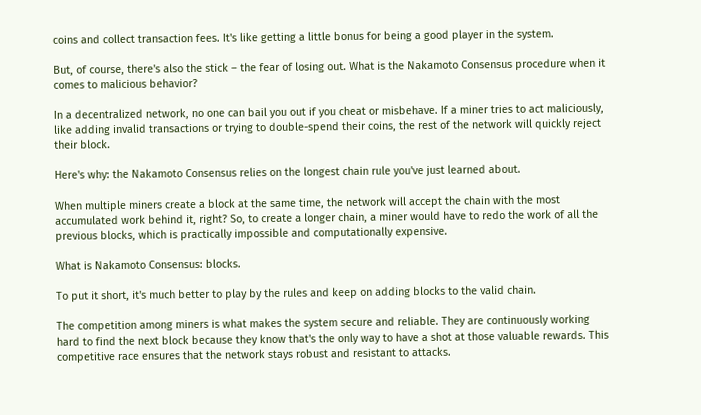coins and collect transaction fees. It's like getting a little bonus for being a good player in the system.

But, of course, there's also the stick – the fear of losing out. What is the Nakamoto Consensus procedure when it comes to malicious behavior?

In a decentralized network, no one can bail you out if you cheat or misbehave. If a miner tries to act maliciously, like adding invalid transactions or trying to double-spend their coins, the rest of the network will quickly reject their block.

Here's why: the Nakamoto Consensus relies on the longest chain rule you've just learned about.

When multiple miners create a block at the same time, the network will accept the chain with the most accumulated work behind it, right? So, to create a longer chain, a miner would have to redo the work of all the previous blocks, which is practically impossible and computationally expensive.

What is Nakamoto Consensus: blocks.

To put it short, it's much better to play by the rules and keep on adding blocks to the valid chain.

The competition among miners is what makes the system secure and reliable. They are continuously working hard to find the next block because they know that's the only way to have a shot at those valuable rewards. This competitive race ensures that the network stays robust and resistant to attacks.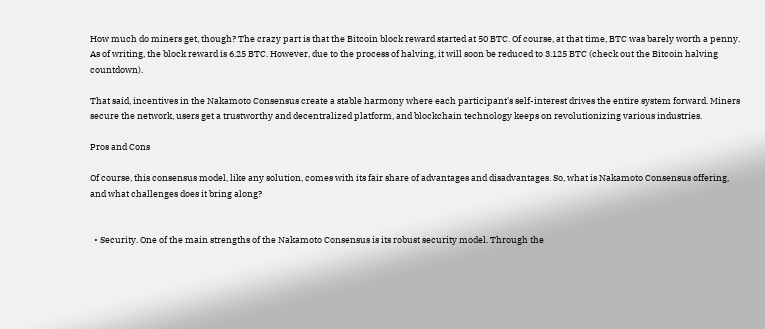How much do miners get, though? The crazy part is that the Bitcoin block reward started at 50 BTC. Of course, at that time, BTC was barely worth a penny. As of writing, the block reward is 6.25 BTC. However, due to the process of halving, it will soon be reduced to 3.125 BTC (check out the Bitcoin halving countdown).

That said, incentives in the Nakamoto Consensus create a stable harmony where each participant's self-interest drives the entire system forward. Miners secure the network, users get a trustworthy and decentralized platform, and blockchain technology keeps on revolutionizing various industries.

Pros and Cons

Of course, this consensus model, like any solution, comes with its fair share of advantages and disadvantages. So, what is Nakamoto Consensus offering, and what challenges does it bring along?


  • Security. One of the main strengths of the Nakamoto Consensus is its robust security model. Through the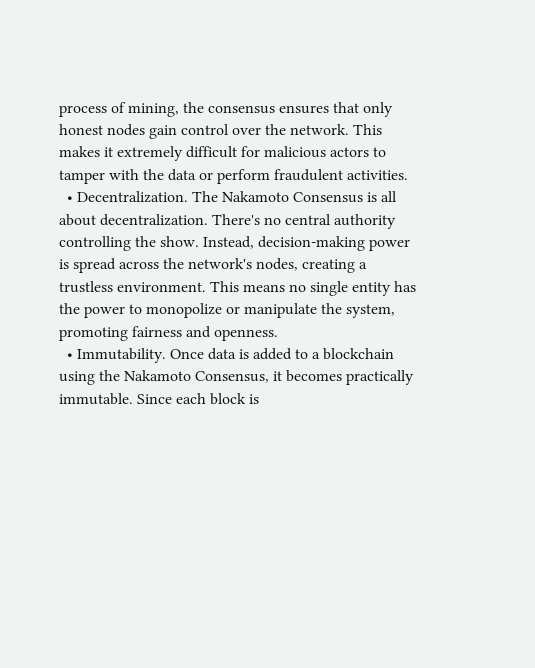process of mining, the consensus ensures that only honest nodes gain control over the network. This makes it extremely difficult for malicious actors to tamper with the data or perform fraudulent activities.
  • Decentralization. The Nakamoto Consensus is all about decentralization. There's no central authority controlling the show. Instead, decision-making power is spread across the network's nodes, creating a trustless environment. This means no single entity has the power to monopolize or manipulate the system, promoting fairness and openness.
  • Immutability. Once data is added to a blockchain using the Nakamoto Consensus, it becomes practically immutable. Since each block is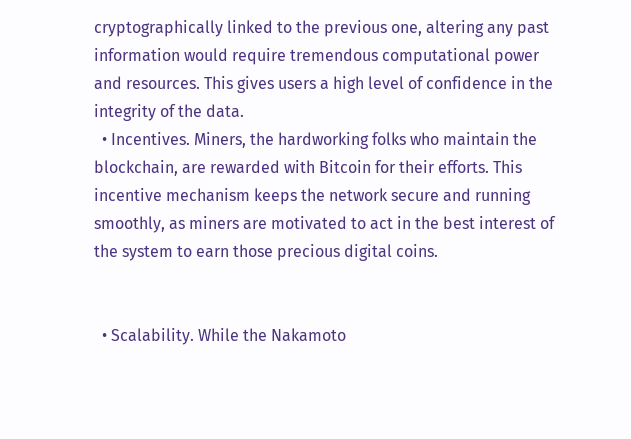cryptographically linked to the previous one, altering any past information would require tremendous computational power and resources. This gives users a high level of confidence in the integrity of the data.
  • Incentives. Miners, the hardworking folks who maintain the blockchain, are rewarded with Bitcoin for their efforts. This incentive mechanism keeps the network secure and running smoothly, as miners are motivated to act in the best interest of the system to earn those precious digital coins.


  • Scalability. While the Nakamoto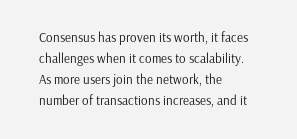Consensus has proven its worth, it faces challenges when it comes to scalability. As more users join the network, the number of transactions increases, and it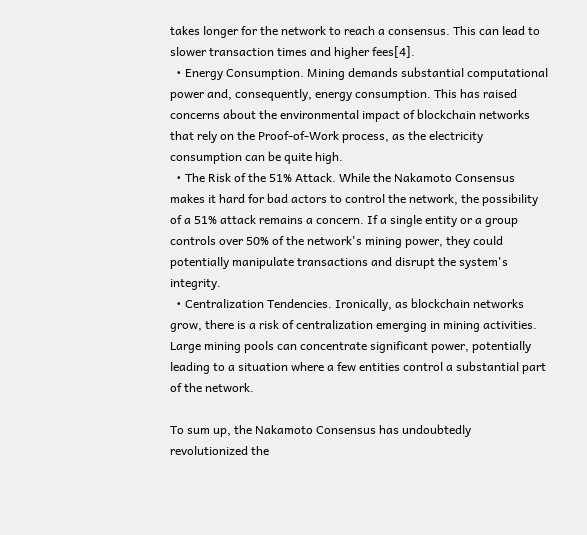takes longer for the network to reach a consensus. This can lead to slower transaction times and higher fees[4].
  • Energy Consumption. Mining demands substantial computational power and, consequently, energy consumption. This has raised concerns about the environmental impact of blockchain networks that rely on the Proof-of-Work process, as the electricity consumption can be quite high.
  • The Risk of the 51% Attack. While the Nakamoto Consensus makes it hard for bad actors to control the network, the possibility of a 51% attack remains a concern. If a single entity or a group controls over 50% of the network's mining power, they could potentially manipulate transactions and disrupt the system's integrity.
  • Centralization Tendencies. Ironically, as blockchain networks grow, there is a risk of centralization emerging in mining activities. Large mining pools can concentrate significant power, potentially leading to a situation where a few entities control a substantial part of the network.

To sum up, the Nakamoto Consensus has undoubtedly revolutionized the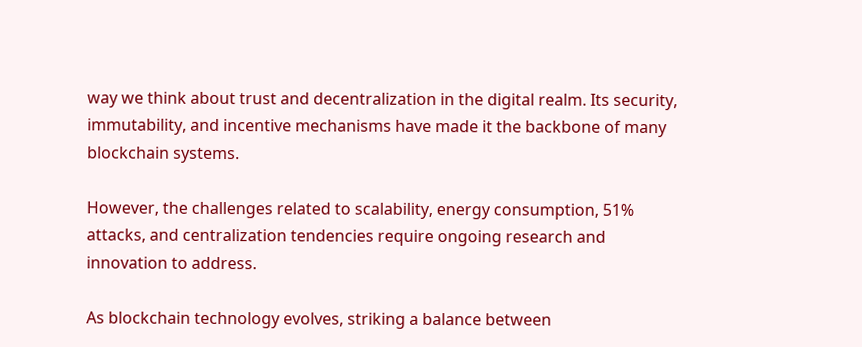way we think about trust and decentralization in the digital realm. Its security, immutability, and incentive mechanisms have made it the backbone of many blockchain systems.

However, the challenges related to scalability, energy consumption, 51% attacks, and centralization tendencies require ongoing research and innovation to address.

As blockchain technology evolves, striking a balance between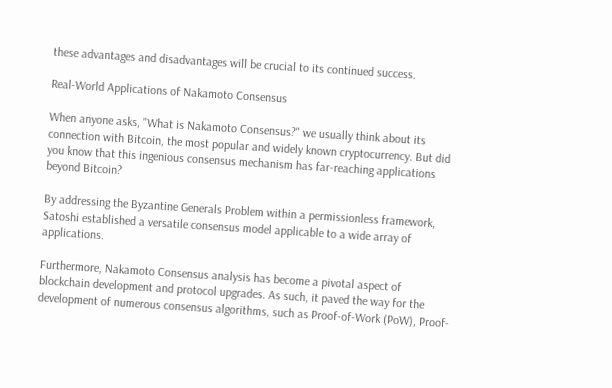these advantages and disadvantages will be crucial to its continued success.

Real-World Applications of Nakamoto Consensus

When anyone asks, "What is Nakamoto Consensus?" we usually think about its connection with Bitcoin, the most popular and widely known cryptocurrency. But did you know that this ingenious consensus mechanism has far-reaching applications beyond Bitcoin?

By addressing the Byzantine Generals Problem within a permissionless framework, Satoshi established a versatile consensus model applicable to a wide array of applications.

Furthermore, Nakamoto Consensus analysis has become a pivotal aspect of blockchain development and protocol upgrades. As such, it paved the way for the development of numerous consensus algorithms, such as Proof-of-Work (PoW), Proof-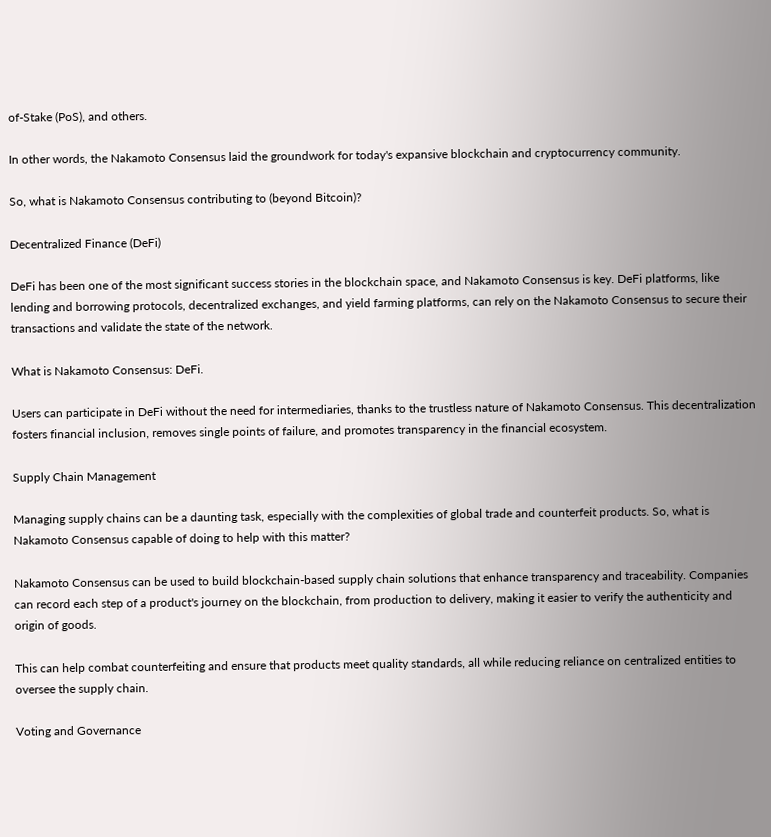of-Stake (PoS), and others.

In other words, the Nakamoto Consensus laid the groundwork for today's expansive blockchain and cryptocurrency community.

So, what is Nakamoto Consensus contributing to (beyond Bitcoin)?

Decentralized Finance (DeFi)

DeFi has been one of the most significant success stories in the blockchain space, and Nakamoto Consensus is key. DeFi platforms, like lending and borrowing protocols, decentralized exchanges, and yield farming platforms, can rely on the Nakamoto Consensus to secure their transactions and validate the state of the network.

What is Nakamoto Consensus: DeFi.

Users can participate in DeFi without the need for intermediaries, thanks to the trustless nature of Nakamoto Consensus. This decentralization fosters financial inclusion, removes single points of failure, and promotes transparency in the financial ecosystem.

Supply Chain Management

Managing supply chains can be a daunting task, especially with the complexities of global trade and counterfeit products. So, what is Nakamoto Consensus capable of doing to help with this matter?

Nakamoto Consensus can be used to build blockchain-based supply chain solutions that enhance transparency and traceability. Companies can record each step of a product's journey on the blockchain, from production to delivery, making it easier to verify the authenticity and origin of goods.

This can help combat counterfeiting and ensure that products meet quality standards, all while reducing reliance on centralized entities to oversee the supply chain.

Voting and Governance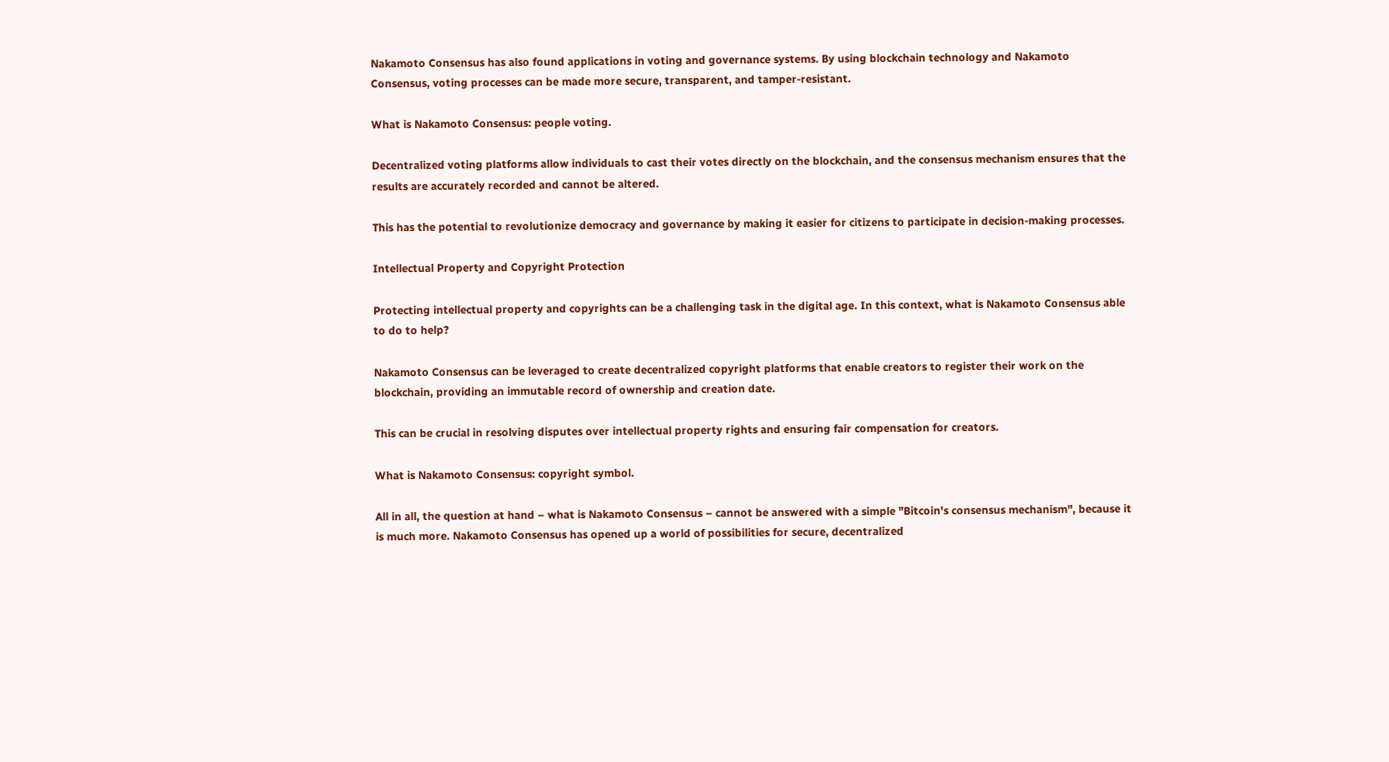Nakamoto Consensus has also found applications in voting and governance systems. By using blockchain technology and Nakamoto Consensus, voting processes can be made more secure, transparent, and tamper-resistant.

What is Nakamoto Consensus: people voting.

Decentralized voting platforms allow individuals to cast their votes directly on the blockchain, and the consensus mechanism ensures that the results are accurately recorded and cannot be altered.

This has the potential to revolutionize democracy and governance by making it easier for citizens to participate in decision-making processes.

Intellectual Property and Copyright Protection

Protecting intellectual property and copyrights can be a challenging task in the digital age. In this context, what is Nakamoto Consensus able to do to help?

Nakamoto Consensus can be leveraged to create decentralized copyright platforms that enable creators to register their work on the blockchain, providing an immutable record of ownership and creation date.

This can be crucial in resolving disputes over intellectual property rights and ensuring fair compensation for creators.

What is Nakamoto Consensus: copyright symbol.

All in all, the question at hand – what is Nakamoto Consensus – cannot be answered with a simple "Bitcoin's consensus mechanism", because it is much more. Nakamoto Consensus has opened up a world of possibilities for secure, decentralized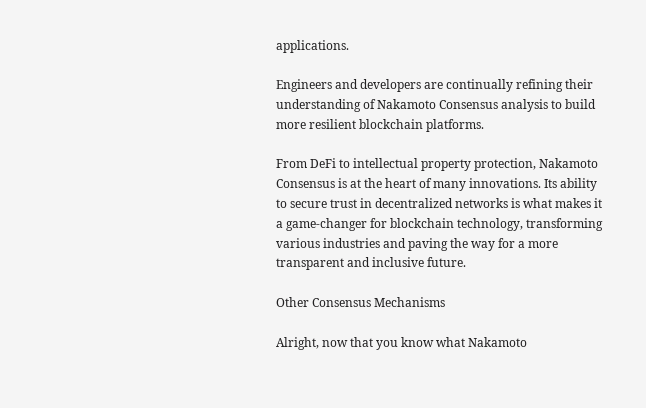applications.

Engineers and developers are continually refining their understanding of Nakamoto Consensus analysis to build more resilient blockchain platforms.

From DeFi to intellectual property protection, Nakamoto Consensus is at the heart of many innovations. Its ability to secure trust in decentralized networks is what makes it a game-changer for blockchain technology, transforming various industries and paving the way for a more transparent and inclusive future.

Other Consensus Mechanisms

Alright, now that you know what Nakamoto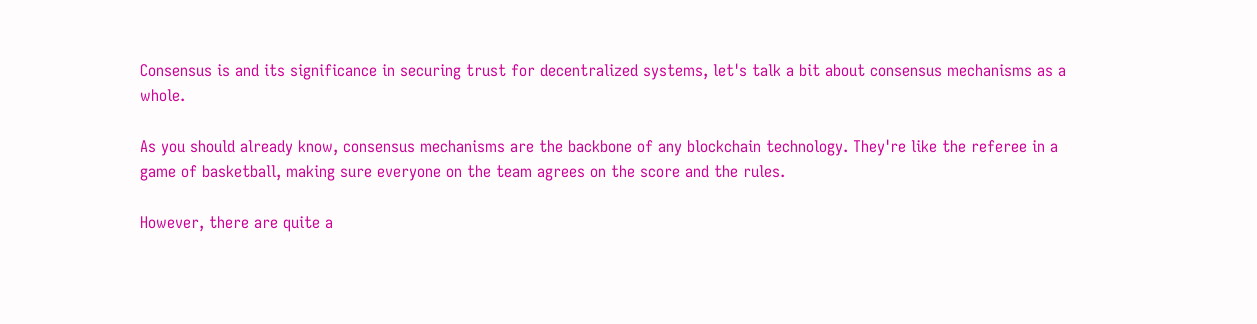Consensus is and its significance in securing trust for decentralized systems, let's talk a bit about consensus mechanisms as a whole.

As you should already know, consensus mechanisms are the backbone of any blockchain technology. They're like the referee in a game of basketball, making sure everyone on the team agrees on the score and the rules.

However, there are quite a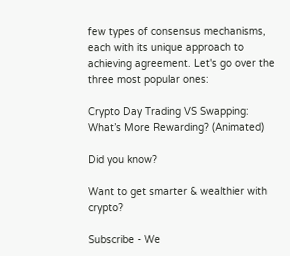few types of consensus mechanisms, each with its unique approach to achieving agreement. Let's go over the three most popular ones:

Crypto Day Trading VS Swapping: What’s More Rewarding? (Animated)

Did you know?

Want to get smarter & wealthier with crypto?

Subscribe - We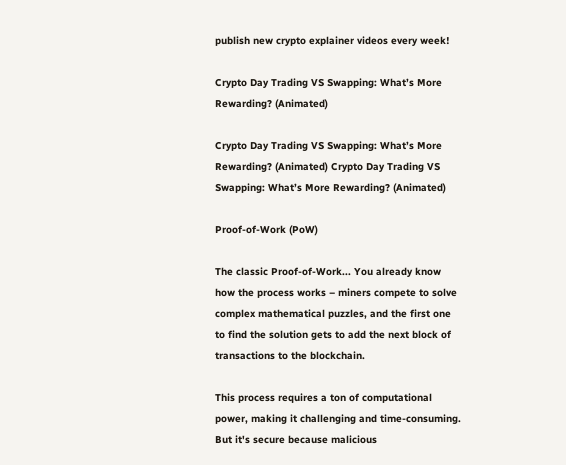publish new crypto explainer videos every week!

Crypto Day Trading VS Swapping: What’s More Rewarding? (Animated)

Crypto Day Trading VS Swapping: What’s More Rewarding? (Animated) Crypto Day Trading VS Swapping: What’s More Rewarding? (Animated)

Proof-of-Work (PoW)

The classic Proof-of-Work... You already know how the process works – miners compete to solve complex mathematical puzzles, and the first one to find the solution gets to add the next block of transactions to the blockchain.

This process requires a ton of computational power, making it challenging and time-consuming. But it's secure because malicious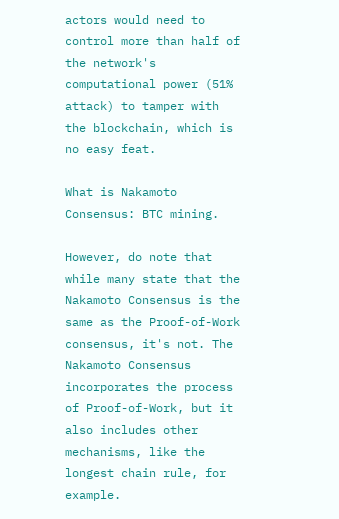actors would need to control more than half of the network's computational power (51% attack) to tamper with the blockchain, which is no easy feat.

What is Nakamoto Consensus: BTC mining.

However, do note that while many state that the Nakamoto Consensus is the same as the Proof-of-Work consensus, it's not. The Nakamoto Consensus incorporates the process of Proof-of-Work, but it also includes other mechanisms, like the longest chain rule, for example.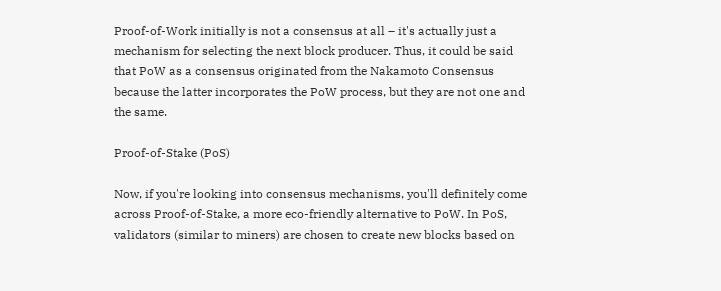Proof-of-Work initially is not a consensus at all – it's actually just a mechanism for selecting the next block producer. Thus, it could be said that PoW as a consensus originated from the Nakamoto Consensus because the latter incorporates the PoW process, but they are not one and the same.

Proof-of-Stake (PoS)

Now, if you're looking into consensus mechanisms, you'll definitely come across Proof-of-Stake, a more eco-friendly alternative to PoW. In PoS, validators (similar to miners) are chosen to create new blocks based on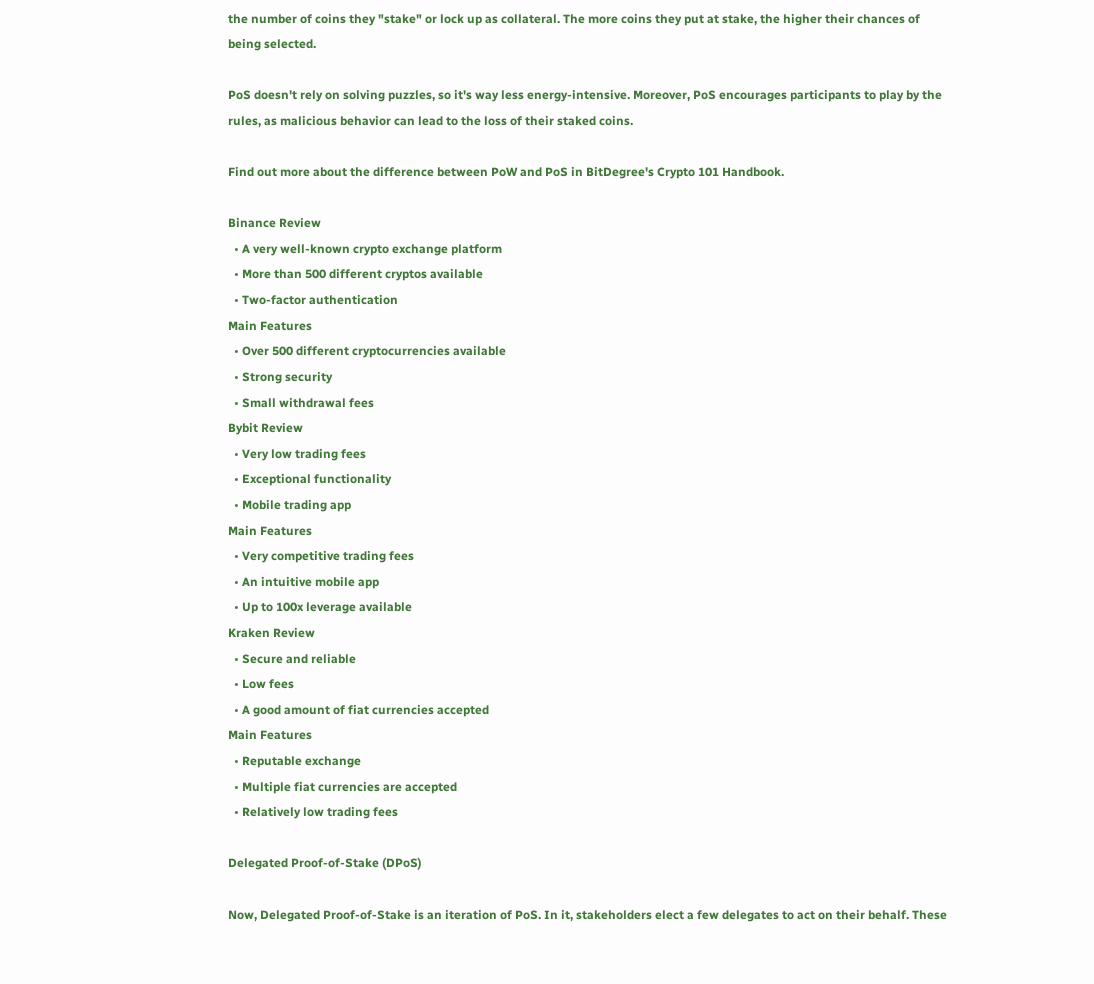the number of coins they "stake" or lock up as collateral. The more coins they put at stake, the higher their chances of being selected.

PoS doesn't rely on solving puzzles, so it's way less energy-intensive. Moreover, PoS encourages participants to play by the rules, as malicious behavior can lead to the loss of their staked coins.

Find out more about the difference between PoW and PoS in BitDegree's Crypto 101 Handbook.

Binance Review
  • A very well-known crypto exchange platform
  • More than 500 different cryptos available
  • Two-factor authentication
Main Features
  • Over 500 different cryptocurrencies available
  • Strong security
  • Small withdrawal fees
Bybit Review
  • Very low trading fees
  • Exceptional functionality
  • Mobile trading app
Main Features
  • Very competitive trading fees
  • An intuitive mobile app
  • Up to 100x leverage available
Kraken Review
  • Secure and reliable
  • Low fees
  • A good amount of fiat currencies accepted
Main Features
  • Reputable exchange
  • Multiple fiat currencies are accepted
  • Relatively low trading fees

Delegated Proof-of-Stake (DPoS)

Now, Delegated Proof-of-Stake is an iteration of PoS. In it, stakeholders elect a few delegates to act on their behalf. These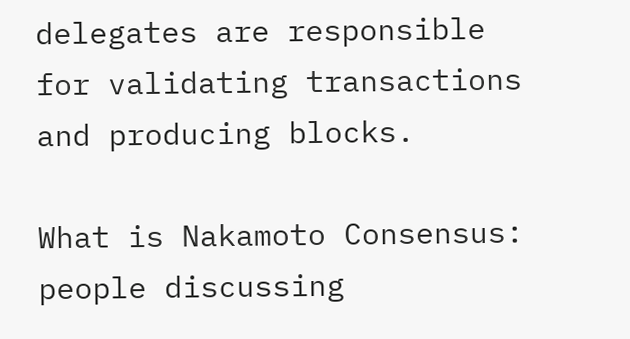delegates are responsible for validating transactions and producing blocks.

What is Nakamoto Consensus: people discussing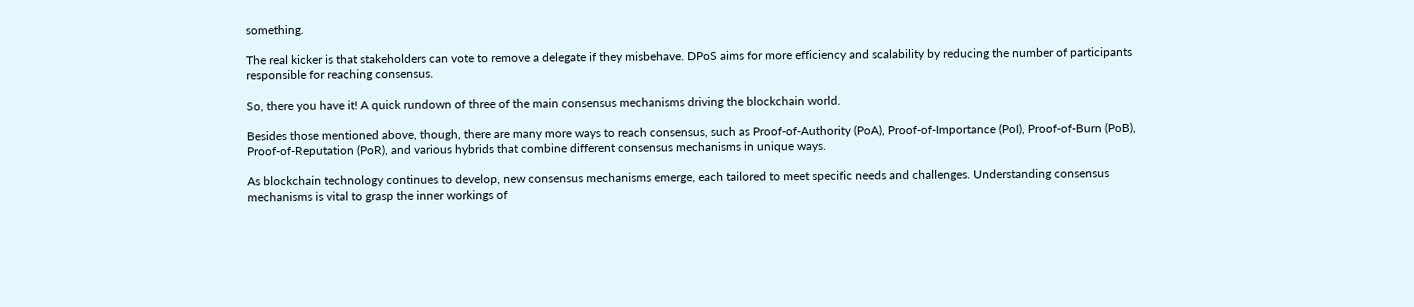something.

The real kicker is that stakeholders can vote to remove a delegate if they misbehave. DPoS aims for more efficiency and scalability by reducing the number of participants responsible for reaching consensus.

So, there you have it! A quick rundown of three of the main consensus mechanisms driving the blockchain world.

Besides those mentioned above, though, there are many more ways to reach consensus, such as Proof-of-Authority (PoA), Proof-of-Importance (PoI), Proof-of-Burn (PoB), Proof-of-Reputation (PoR), and various hybrids that combine different consensus mechanisms in unique ways.

As blockchain technology continues to develop, new consensus mechanisms emerge, each tailored to meet specific needs and challenges. Understanding consensus mechanisms is vital to grasp the inner workings of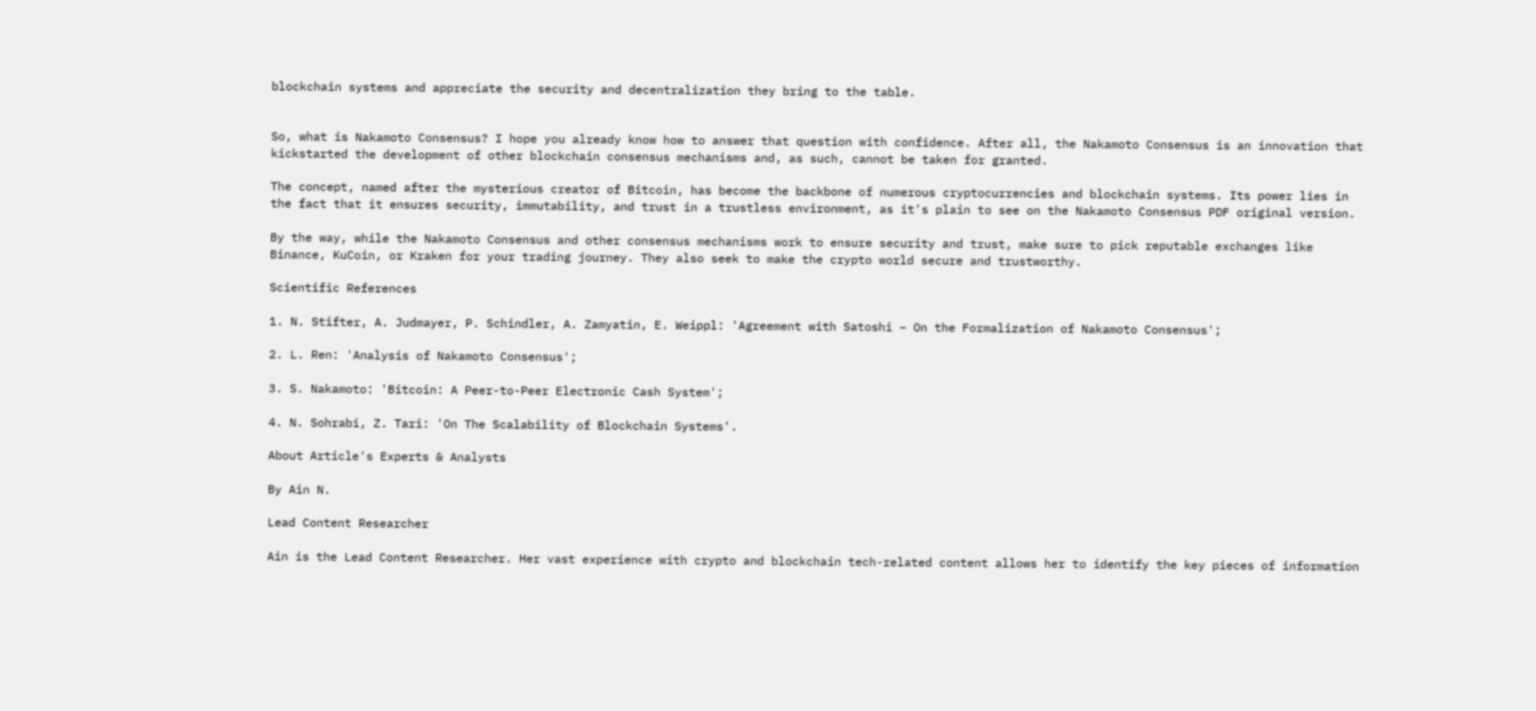blockchain systems and appreciate the security and decentralization they bring to the table.


So, what is Nakamoto Consensus? I hope you already know how to answer that question with confidence. After all, the Nakamoto Consensus is an innovation that kickstarted the development of other blockchain consensus mechanisms and, as such, cannot be taken for granted.

The concept, named after the mysterious creator of Bitcoin, has become the backbone of numerous cryptocurrencies and blockchain systems. Its power lies in the fact that it ensures security, immutability, and trust in a trustless environment, as it's plain to see on the Nakamoto Consensus PDF original version.

By the way, while the Nakamoto Consensus and other consensus mechanisms work to ensure security and trust, make sure to pick reputable exchanges like Binance, KuCoin, or Kraken for your trading journey. They also seek to make the crypto world secure and trustworthy.

Scientific References

1. N. Stifter, A. Judmayer, P. Schindler, A. Zamyatin, E. Weippl: 'Agreement with Satoshi – On the Formalization of Nakamoto Consensus';

2. L. Ren: 'Analysis of Nakamoto Consensus';

3. S. Nakamoto: 'Bitcoin: A Peer-to-Peer Electronic Cash System';

4. N. Sohrabi, Z. Tari: 'On The Scalability of Blockchain Systems'.

About Article's Experts & Analysts

By Ain N.

Lead Content Researcher

Ain is the Lead Content Researcher. Her vast experience with crypto and blockchain tech-related content allows her to identify the key pieces of information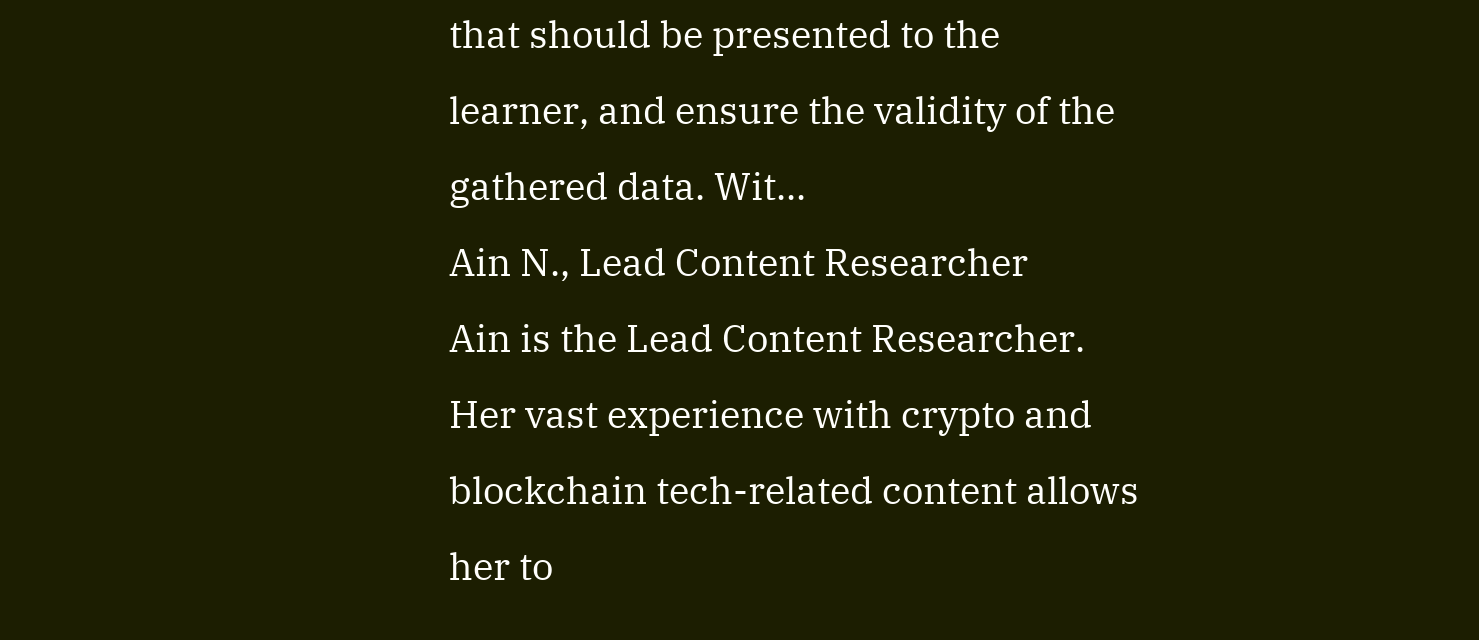that should be presented to the learner, and ensure the validity of the gathered data. Wit...
Ain N., Lead Content Researcher
Ain is the Lead Content Researcher. Her vast experience with crypto and blockchain tech-related content allows her to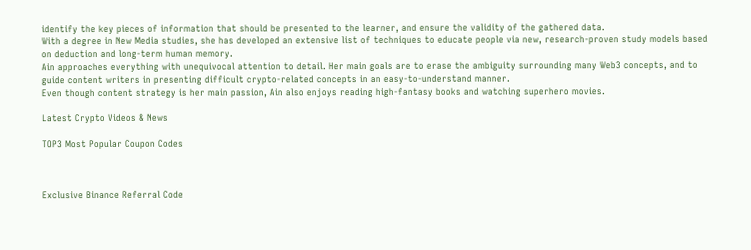identify the key pieces of information that should be presented to the learner, and ensure the validity of the gathered data.
With a degree in New Media studies, she has developed an extensive list of techniques to educate people via new, research-proven study models based on deduction and long-term human memory.
Ain approaches everything with unequivocal attention to detail. Her main goals are to erase the ambiguity surrounding many Web3 concepts, and to guide content writers in presenting difficult crypto-related concepts in an easy-to-understand manner.
Even though content strategy is her main passion, Ain also enjoys reading high-fantasy books and watching superhero movies.

Latest Crypto Videos & News

TOP3 Most Popular Coupon Codes



Exclusive Binance Referral Code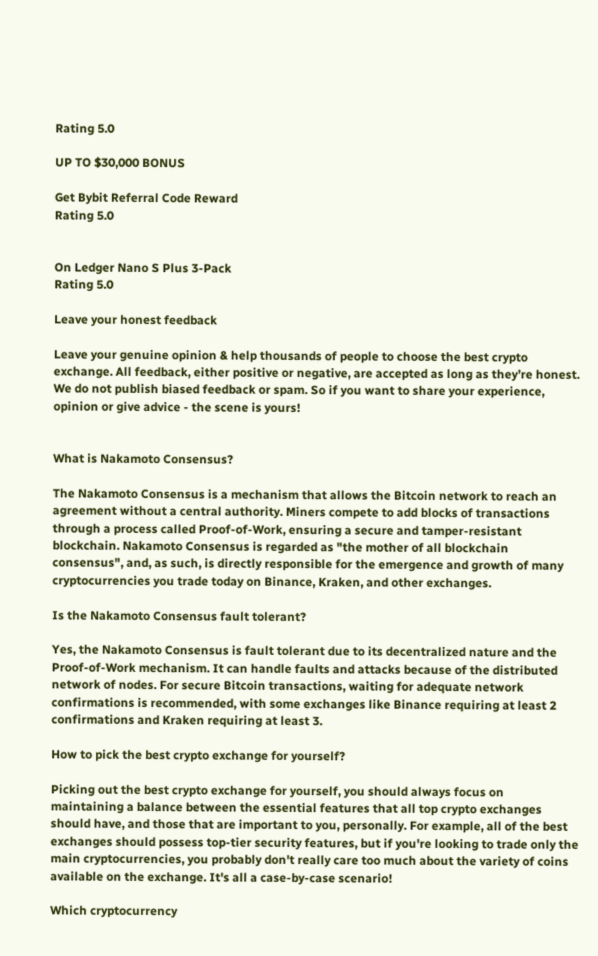Rating 5.0

UP TO $30,000 BONUS

Get Bybit Referral Code Reward
Rating 5.0


On Ledger Nano S Plus 3-Pack
Rating 5.0

Leave your honest feedback

Leave your genuine opinion & help thousands of people to choose the best crypto exchange. All feedback, either positive or negative, are accepted as long as they’re honest. We do not publish biased feedback or spam. So if you want to share your experience, opinion or give advice - the scene is yours!


What is Nakamoto Consensus?

The Nakamoto Consensus is a mechanism that allows the Bitcoin network to reach an agreement without a central authority. Miners compete to add blocks of transactions through a process called Proof-of-Work, ensuring a secure and tamper-resistant blockchain. Nakamoto Consensus is regarded as "the mother of all blockchain consensus", and, as such, is directly responsible for the emergence and growth of many cryptocurrencies you trade today on Binance, Kraken, and other exchanges.

Is the Nakamoto Consensus fault tolerant?

Yes, the Nakamoto Consensus is fault tolerant due to its decentralized nature and the Proof-of-Work mechanism. It can handle faults and attacks because of the distributed network of nodes. For secure Bitcoin transactions, waiting for adequate network confirmations is recommended, with some exchanges like Binance requiring at least 2 confirmations and Kraken requiring at least 3.

How to pick the best crypto exchange for yourself?

Picking out the best crypto exchange for yourself, you should always focus on maintaining a balance between the essential features that all top crypto exchanges should have, and those that are important to you, personally. For example, all of the best exchanges should possess top-tier security features, but if you're looking to trade only the main cryptocurrencies, you probably don't really care too much about the variety of coins available on the exchange. It's all a case-by-case scenario!

Which cryptocurrency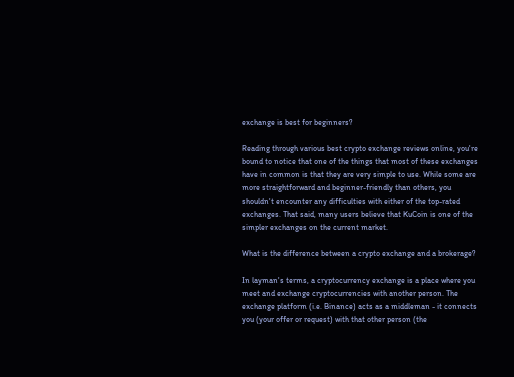exchange is best for beginners?

Reading through various best crypto exchange reviews online, you're bound to notice that one of the things that most of these exchanges have in common is that they are very simple to use. While some are more straightforward and beginner-friendly than others, you shouldn't encounter any difficulties with either of the top-rated exchanges. That said, many users believe that KuCoin is one of the simpler exchanges on the current market.

What is the difference between a crypto exchange and a brokerage?

In layman's terms, a cryptocurrency exchange is a place where you meet and exchange cryptocurrencies with another person. The exchange platform (i.e. Binance) acts as a middleman - it connects you (your offer or request) with that other person (the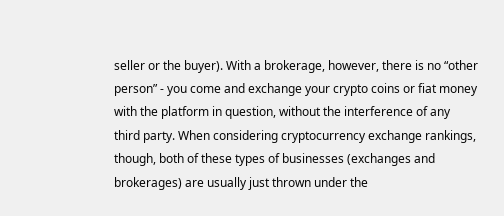seller or the buyer). With a brokerage, however, there is no “other person” - you come and exchange your crypto coins or fiat money with the platform in question, without the interference of any third party. When considering cryptocurrency exchange rankings, though, both of these types of businesses (exchanges and brokerages) are usually just thrown under the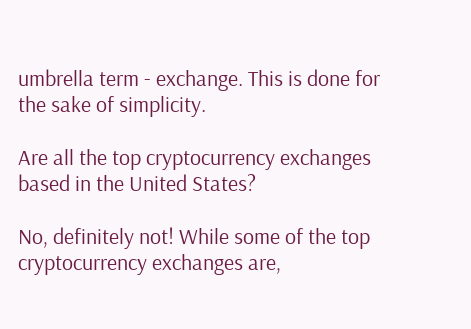umbrella term - exchange. This is done for the sake of simplicity.

Are all the top cryptocurrency exchanges based in the United States?

No, definitely not! While some of the top cryptocurrency exchanges are,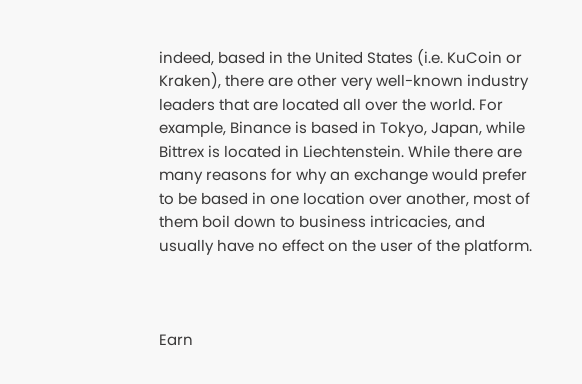indeed, based in the United States (i.e. KuCoin or Kraken), there are other very well-known industry leaders that are located all over the world. For example, Binance is based in Tokyo, Japan, while Bittrex is located in Liechtenstein. While there are many reasons for why an exchange would prefer to be based in one location over another, most of them boil down to business intricacies, and usually have no effect on the user of the platform.



Earn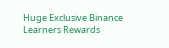Huge Exclusive Binance Learners Rewards